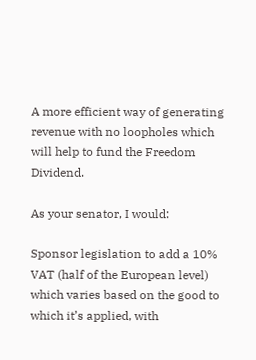A more efficient way of generating revenue with no loopholes which will help to fund the Freedom Dividend.

As your senator, I would:

Sponsor legislation to add a 10% VAT (half of the European level) which varies based on the good to which it’s applied, with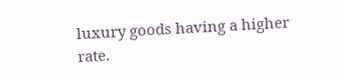luxury goods having a higher rate.